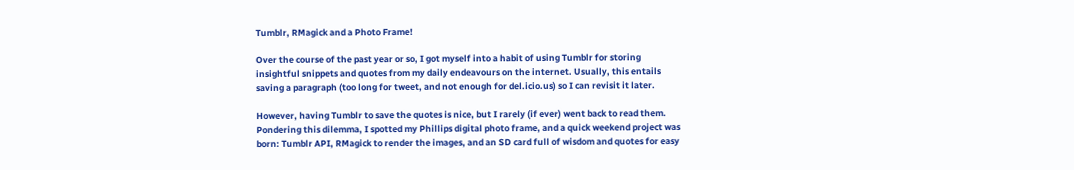Tumblr, RMagick and a Photo Frame!

Over the course of the past year or so, I got myself into a habit of using Tumblr for storing insightful snippets and quotes from my daily endeavours on the internet. Usually, this entails saving a paragraph (too long for tweet, and not enough for del.icio.us) so I can revisit it later.

However, having Tumblr to save the quotes is nice, but I rarely (if ever) went back to read them. Pondering this dilemma, I spotted my Phillips digital photo frame, and a quick weekend project was born: Tumblr API, RMagick to render the images, and an SD card full of wisdom and quotes for easy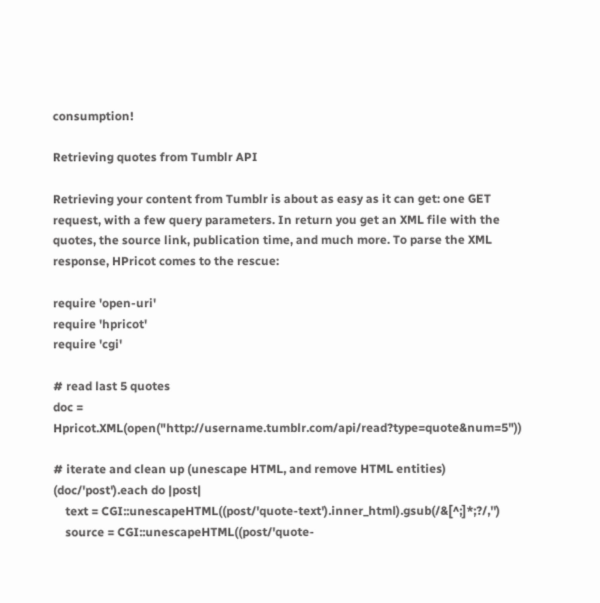consumption!

Retrieving quotes from Tumblr API

Retrieving your content from Tumblr is about as easy as it can get: one GET request, with a few query parameters. In return you get an XML file with the quotes, the source link, publication time, and much more. To parse the XML response, HPricot comes to the rescue:

require 'open-uri'
require 'hpricot'
require 'cgi'

# read last 5 quotes
doc = Hpricot.XML(open("http://username.tumblr.com/api/read?type=quote&num=5"))

# iterate and clean up (unescape HTML, and remove HTML entities)
(doc/'post').each do |post|
    text = CGI::unescapeHTML((post/'quote-text').inner_html).gsub(/&[^;]*;?/,'')
    source = CGI::unescapeHTML((post/'quote-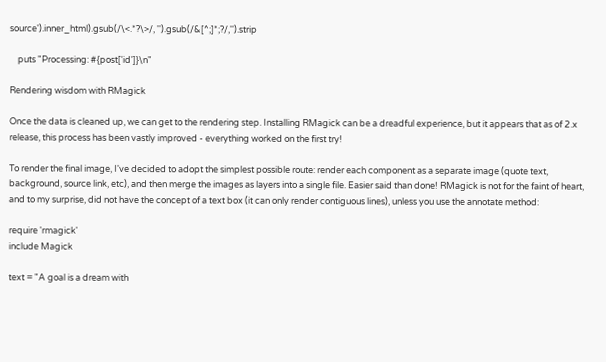source').inner_html).gsub(/\<.*?\>/, '').gsub(/&[^;]*;?/,'').strip

    puts "Processing: #{post['id']}\n"

Rendering wisdom with RMagick

Once the data is cleaned up, we can get to the rendering step. Installing RMagick can be a dreadful experience, but it appears that as of 2.x release, this process has been vastly improved - everything worked on the first try!

To render the final image, I've decided to adopt the simplest possible route: render each component as a separate image (quote text, background, source link, etc), and then merge the images as layers into a single file. Easier said than done! RMagick is not for the faint of heart, and to my surprise, did not have the concept of a text box (it can only render contiguous lines), unless you use the annotate method:

require 'rmagick'
include Magick

text = "A goal is a dream with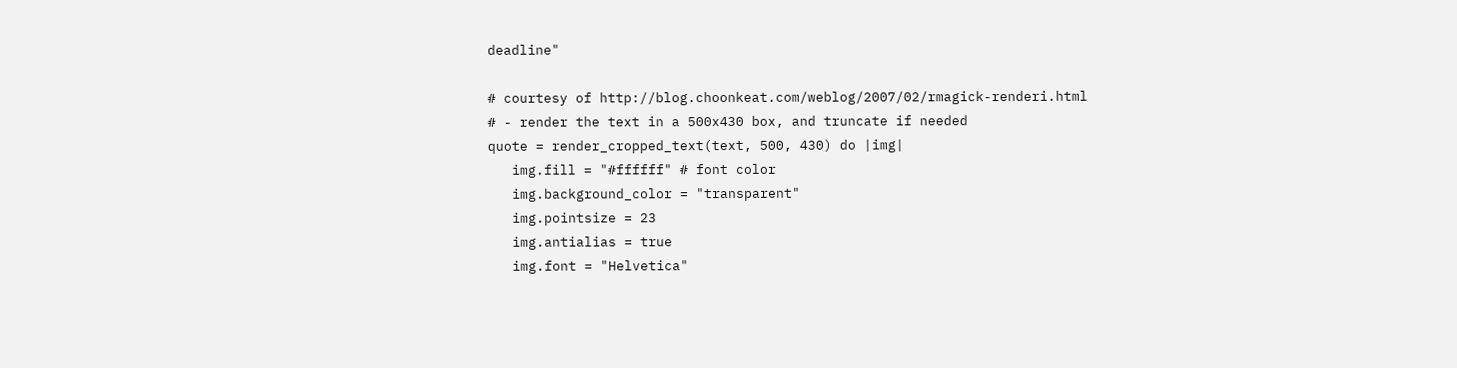deadline"

# courtesy of http://blog.choonkeat.com/weblog/2007/02/rmagick-renderi.html
# - render the text in a 500x430 box, and truncate if needed
quote = render_cropped_text(text, 500, 430) do |img|
   img.fill = "#ffffff" # font color
   img.background_color = "transparent"
   img.pointsize = 23
   img.antialias = true
   img.font = "Helvetica"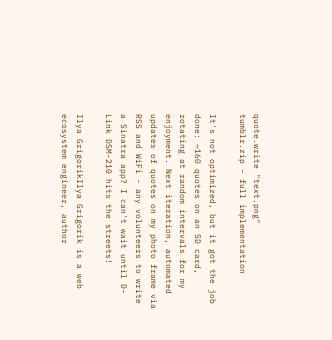quote.write "text.png"
tumblr.zip - full implementation

It's not optimized, but it got the job done: ~160 quotes on an SD card, rotating at random intervals for my enjoyment. Next iteration, automated updates of quotes on my photo frame via RSS and WiFi - any volunteers to write a Sinatra app? I can't wait until D-Link DSM-210 hits the streets!

Ilya GrigorikIlya Grigorik is a web ecosystem engineer, author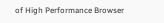of High Performance Browser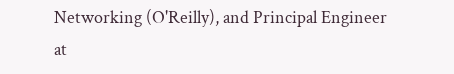Networking (O'Reilly), and Principal Engineer at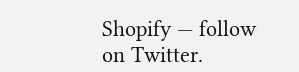Shopify — follow on Twitter.